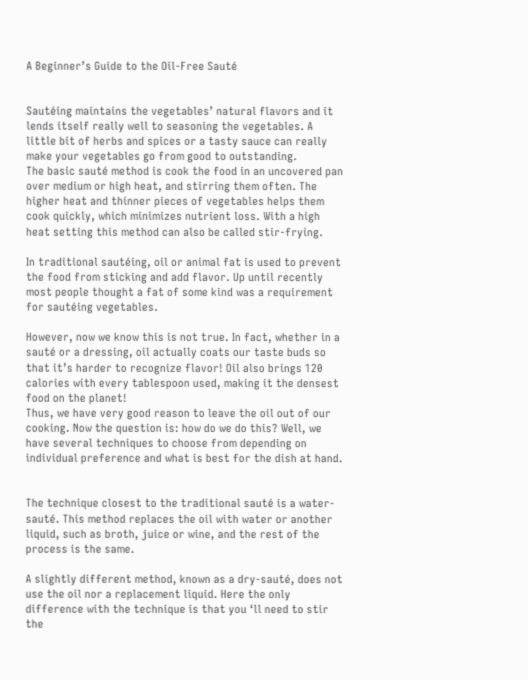A Beginner’s Guide to the Oil-Free Sauté


Sautéing maintains the vegetables’ natural flavors and it lends itself really well to seasoning the vegetables. A little bit of herbs and spices or a tasty sauce can really make your vegetables go from good to outstanding.
The basic sauté method is cook the food in an uncovered pan over medium or high heat, and stirring them often. The higher heat and thinner pieces of vegetables helps them cook quickly, which minimizes nutrient loss. With a high heat setting this method can also be called stir-frying.

In traditional sautéing, oil or animal fat is used to prevent the food from sticking and add flavor. Up until recently most people thought a fat of some kind was a requirement for sautéing vegetables.

However, now we know this is not true. In fact, whether in a sauté or a dressing, oil actually coats our taste buds so that it’s harder to recognize flavor! Oil also brings 120 calories with every tablespoon used, making it the densest food on the planet!
Thus, we have very good reason to leave the oil out of our cooking. Now the question is: how do we do this? Well, we have several techniques to choose from depending on individual preference and what is best for the dish at hand.


The technique closest to the traditional sauté is a water-sauté. This method replaces the oil with water or another liquid, such as broth, juice or wine, and the rest of the process is the same.

A slightly different method, known as a dry-sauté, does not use the oil nor a replacement liquid. Here the only difference with the technique is that you ‘ll need to stir the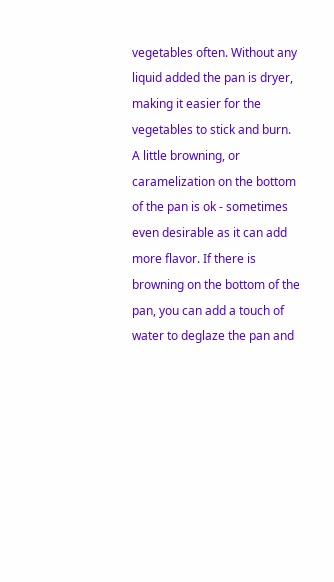vegetables often. Without any liquid added the pan is dryer, making it easier for the vegetables to stick and burn. A little browning, or caramelization on the bottom of the pan is ok - sometimes even desirable as it can add more flavor. If there is browning on the bottom of the pan, you can add a touch of water to deglaze the pan and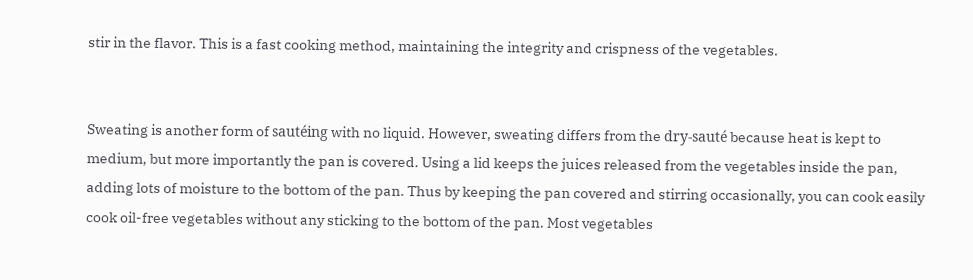stir in the flavor. This is a fast cooking method, maintaining the integrity and crispness of the vegetables.


Sweating is another form of sautéing with no liquid. However, sweating differs from the dry-sauté because heat is kept to medium, but more importantly the pan is covered. Using a lid keeps the juices released from the vegetables inside the pan, adding lots of moisture to the bottom of the pan. Thus by keeping the pan covered and stirring occasionally, you can cook easily cook oil-free vegetables without any sticking to the bottom of the pan. Most vegetables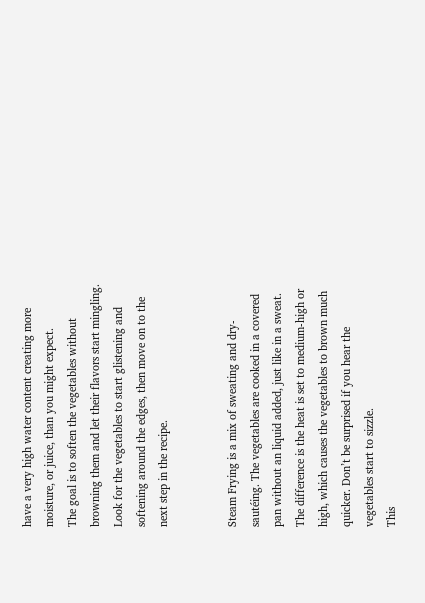have a very high water content creating more moisture, or juice, than you might expect.
The goal is to soften the vegetables without browning them and let their flavors start mingling. Look for the vegetables to start glistening and softening around the edges, then move on to the next step in the recipe.


Steam Frying is a mix of sweating and dry-sautéing. The vegetables are cooked in a covered pan without an liquid added, just like in a sweat. The difference is the heat is set to medium-high or high, which causes the vegetables to brown much quicker. Don’t be surprised if you hear the vegetables start to sizzle.
This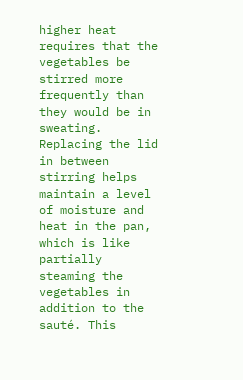higher heat requires that the vegetables be stirred more frequently than they would be in sweating. Replacing the lid in between stirring helps maintain a level of moisture and heat in the pan, which is like partially steaming the vegetables in addition to the sauté. This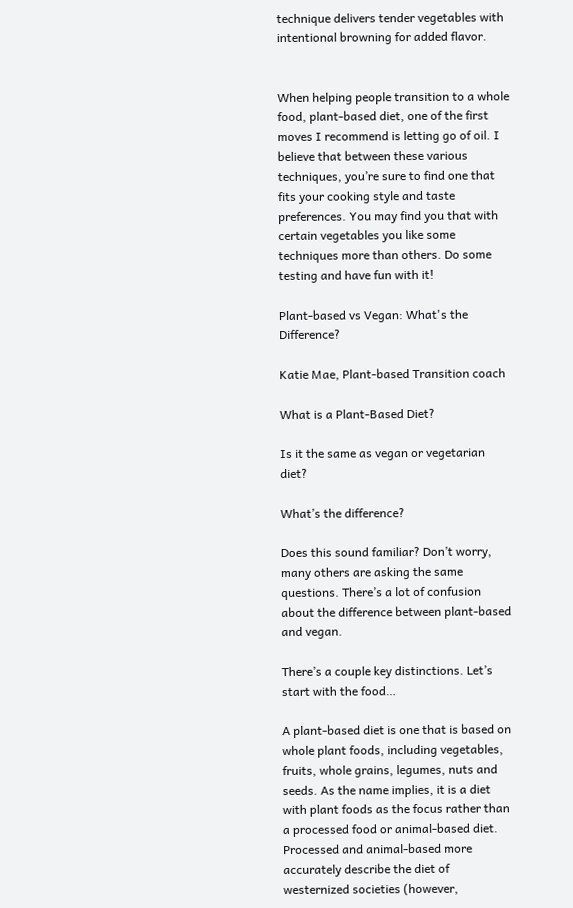technique delivers tender vegetables with intentional browning for added flavor.


When helping people transition to a whole food, plant-based diet, one of the first moves I recommend is letting go of oil. I believe that between these various techniques, you’re sure to find one that fits your cooking style and taste preferences. You may find you that with certain vegetables you like some techniques more than others. Do some testing and have fun with it!

Plant-based vs Vegan: What's the Difference?

Katie Mae, Plant-based Transition coach

What is a Plant-Based Diet?

Is it the same as vegan or vegetarian diet?

What’s the difference?

Does this sound familiar? Don’t worry, many others are asking the same questions. There’s a lot of confusion about the difference between plant-based and vegan.

There’s a couple key distinctions. Let’s start with the food…

A plant-based diet is one that is based on whole plant foods, including vegetables, fruits, whole grains, legumes, nuts and seeds. As the name implies, it is a diet with plant foods as the focus rather than a processed food or animal-based diet. Processed and animal-based more accurately describe the diet of westernized societies (however,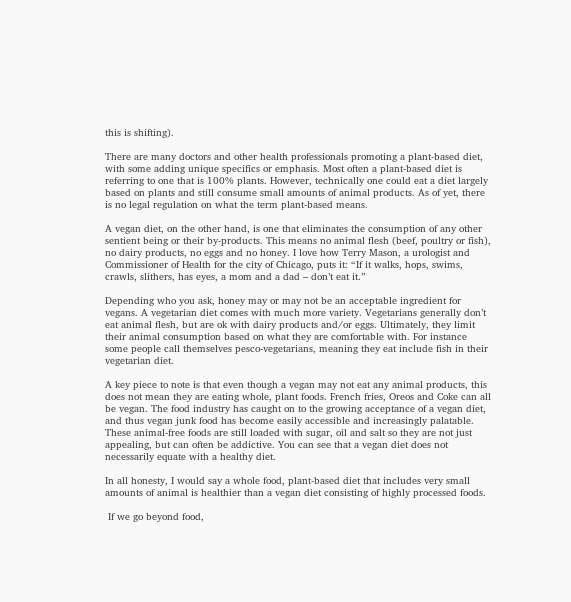this is shifting).

There are many doctors and other health professionals promoting a plant-based diet, with some adding unique specifics or emphasis. Most often a plant-based diet is referring to one that is 100% plants. However, technically one could eat a diet largely based on plants and still consume small amounts of animal products. As of yet, there is no legal regulation on what the term plant-based means.

A vegan diet, on the other hand, is one that eliminates the consumption of any other sentient being or their by-products. This means no animal flesh (beef, poultry or fish), no dairy products, no eggs and no honey. I love how Terry Mason, a urologist and Commissioner of Health for the city of Chicago, puts it: “If it walks, hops, swims, crawls, slithers, has eyes, a mom and a dad – don’t eat it.”

Depending who you ask, honey may or may not be an acceptable ingredient for vegans. A vegetarian diet comes with much more variety. Vegetarians generally don’t eat animal flesh, but are ok with dairy products and/or eggs. Ultimately, they limit their animal consumption based on what they are comfortable with. For instance some people call themselves pesco-vegetarians, meaning they eat include fish in their vegetarian diet.

A key piece to note is that even though a vegan may not eat any animal products, this does not mean they are eating whole, plant foods. French fries, Oreos and Coke can all be vegan. The food industry has caught on to the growing acceptance of a vegan diet, and thus vegan junk food has become easily accessible and increasingly palatable. These animal-free foods are still loaded with sugar, oil and salt so they are not just appealing, but can often be addictive. You can see that a vegan diet does not necessarily equate with a healthy diet.

In all honesty, I would say a whole food, plant-based diet that includes very small amounts of animal is healthier than a vegan diet consisting of highly processed foods.

 If we go beyond food,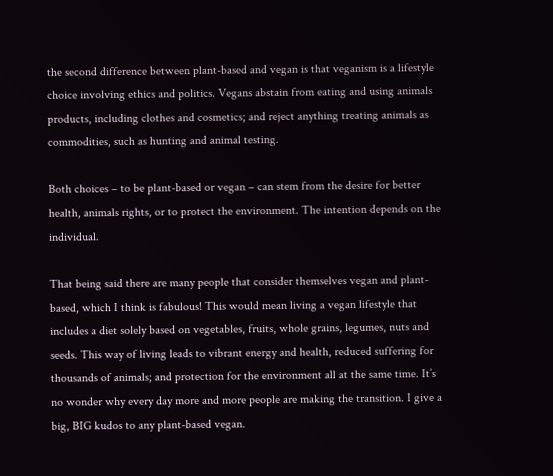the second difference between plant-based and vegan is that veganism is a lifestyle choice involving ethics and politics. Vegans abstain from eating and using animals products, including clothes and cosmetics; and reject anything treating animals as commodities, such as hunting and animal testing.

Both choices – to be plant-based or vegan – can stem from the desire for better health, animals rights, or to protect the environment. The intention depends on the individual.

That being said there are many people that consider themselves vegan and plant-based, which I think is fabulous! This would mean living a vegan lifestyle that includes a diet solely based on vegetables, fruits, whole grains, legumes, nuts and seeds. This way of living leads to vibrant energy and health, reduced suffering for thousands of animals; and protection for the environment all at the same time. It’s no wonder why every day more and more people are making the transition. I give a big, BIG kudos to any plant-based vegan.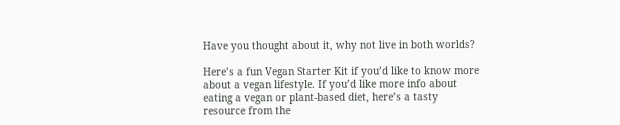Have you thought about it, why not live in both worlds?

Here’s a fun Vegan Starter Kit if you’d like to know more about a vegan lifestyle. If you’d like more info about eating a vegan or plant-based diet, here’s a tasty resource from the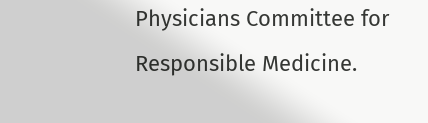Physicians Committee for Responsible Medicine.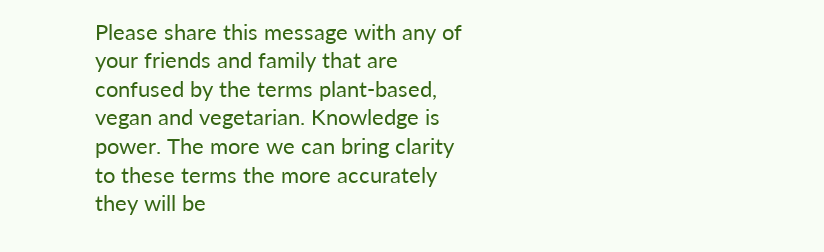Please share this message with any of your friends and family that are confused by the terms plant-based, vegan and vegetarian. Knowledge is power. The more we can bring clarity to these terms the more accurately they will be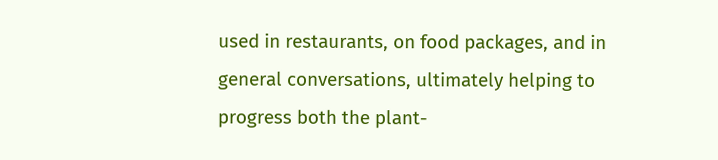used in restaurants, on food packages, and in general conversations, ultimately helping to progress both the plant-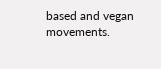based and vegan movements.